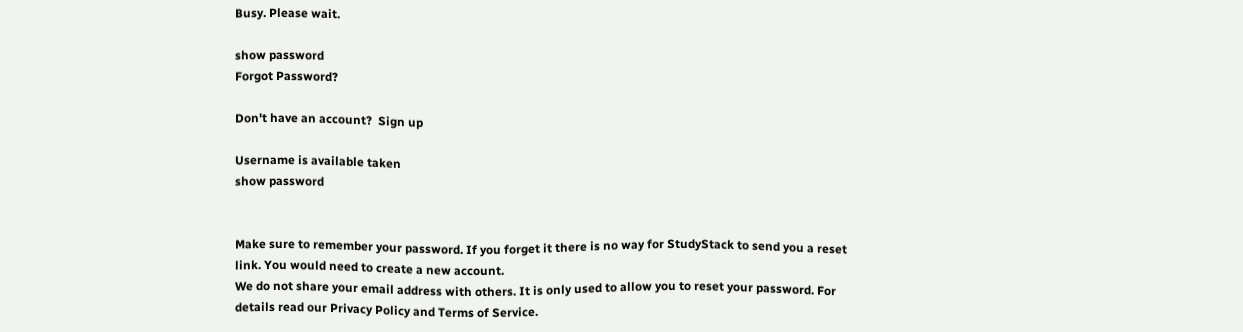Busy. Please wait.

show password
Forgot Password?

Don't have an account?  Sign up

Username is available taken
show password


Make sure to remember your password. If you forget it there is no way for StudyStack to send you a reset link. You would need to create a new account.
We do not share your email address with others. It is only used to allow you to reset your password. For details read our Privacy Policy and Terms of Service.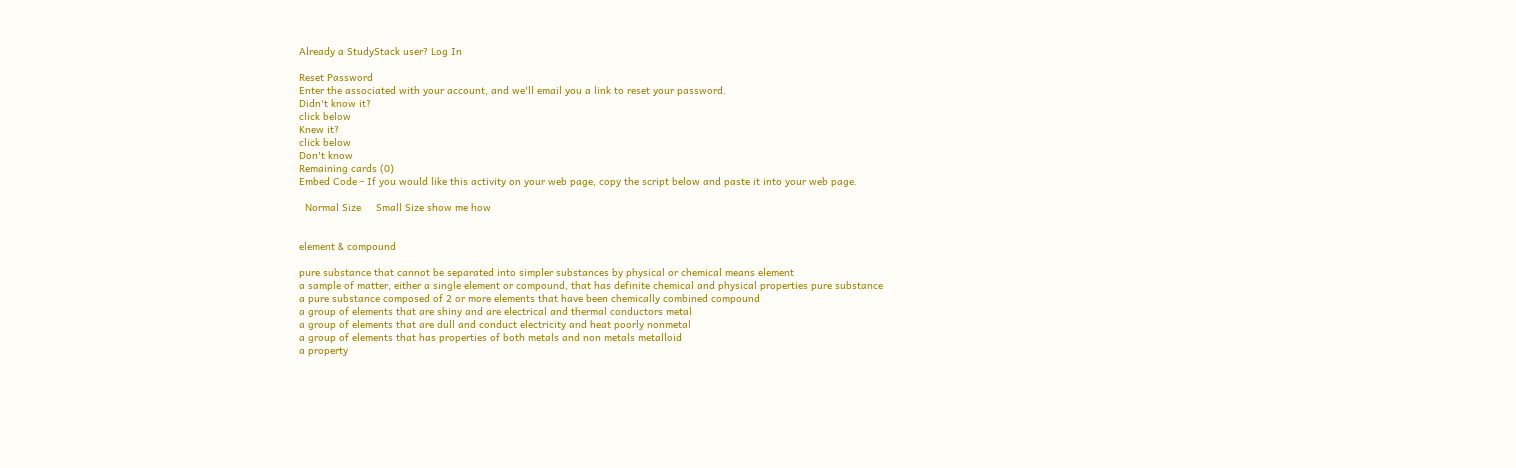Already a StudyStack user? Log In

Reset Password
Enter the associated with your account, and we'll email you a link to reset your password.
Didn't know it?
click below
Knew it?
click below
Don't know
Remaining cards (0)
Embed Code - If you would like this activity on your web page, copy the script below and paste it into your web page.

  Normal Size     Small Size show me how


element & compound

pure substance that cannot be separated into simpler substances by physical or chemical means element
a sample of matter, either a single element or compound, that has definite chemical and physical properties pure substance
a pure substance composed of 2 or more elements that have been chemically combined compound
a group of elements that are shiny and are electrical and thermal conductors metal
a group of elements that are dull and conduct electricity and heat poorly nonmetal
a group of elements that has properties of both metals and non metals metalloid
a property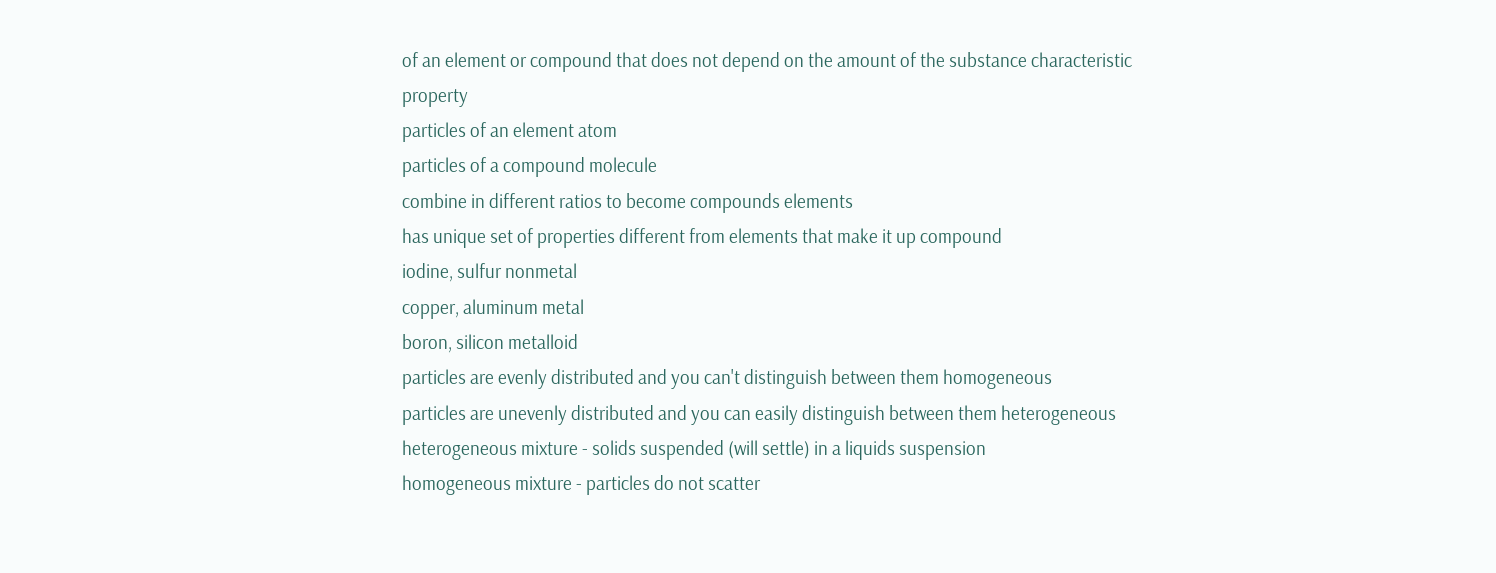of an element or compound that does not depend on the amount of the substance characteristic property
particles of an element atom
particles of a compound molecule
combine in different ratios to become compounds elements
has unique set of properties different from elements that make it up compound
iodine, sulfur nonmetal
copper, aluminum metal
boron, silicon metalloid
particles are evenly distributed and you can't distinguish between them homogeneous
particles are unevenly distributed and you can easily distinguish between them heterogeneous
heterogeneous mixture - solids suspended (will settle) in a liquids suspension
homogeneous mixture - particles do not scatter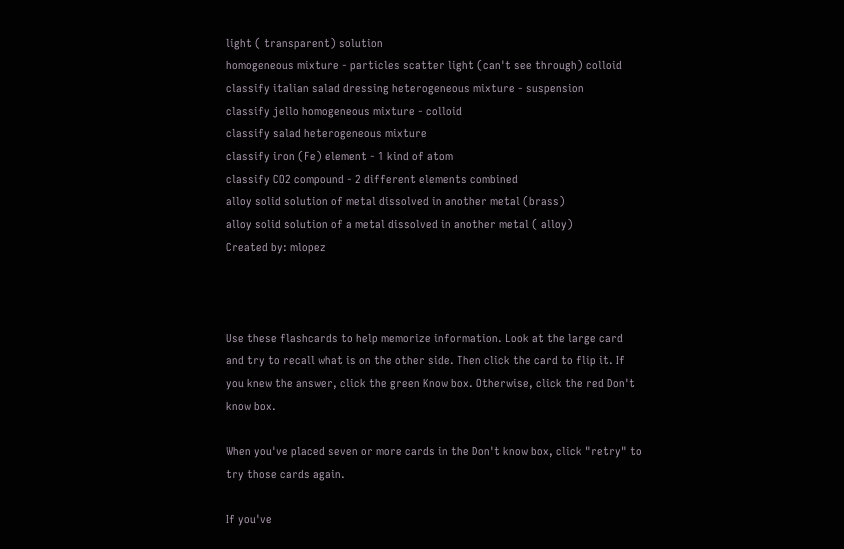light ( transparent) solution
homogeneous mixture - particles scatter light (can't see through) colloid
classify italian salad dressing heterogeneous mixture - suspension
classify jello homogeneous mixture - colloid
classify salad heterogeneous mixture
classify iron (Fe) element - 1 kind of atom
classify CO2 compound - 2 different elements combined
alloy solid solution of metal dissolved in another metal (brass)
alloy solid solution of a metal dissolved in another metal ( alloy)
Created by: mlopez



Use these flashcards to help memorize information. Look at the large card and try to recall what is on the other side. Then click the card to flip it. If you knew the answer, click the green Know box. Otherwise, click the red Don't know box.

When you've placed seven or more cards in the Don't know box, click "retry" to try those cards again.

If you've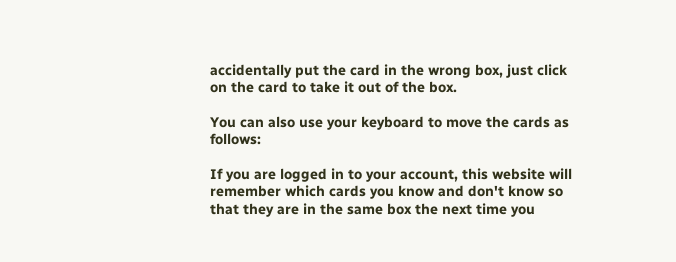accidentally put the card in the wrong box, just click on the card to take it out of the box.

You can also use your keyboard to move the cards as follows:

If you are logged in to your account, this website will remember which cards you know and don't know so that they are in the same box the next time you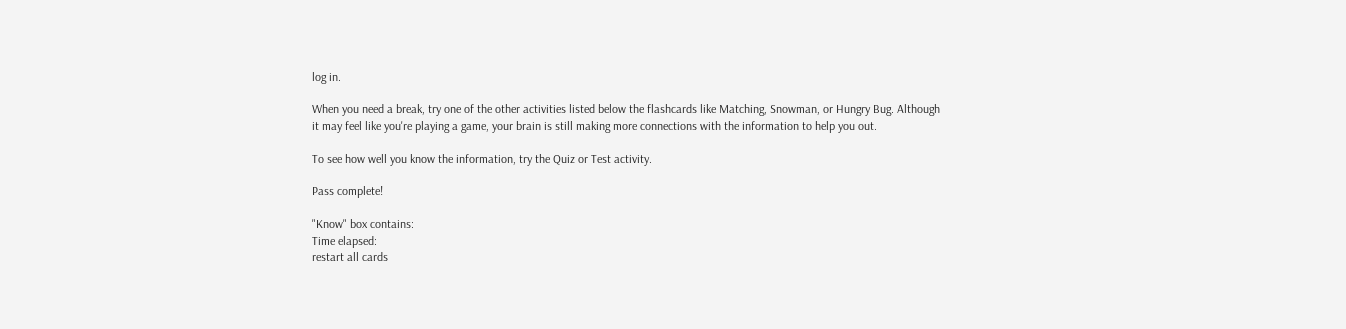log in.

When you need a break, try one of the other activities listed below the flashcards like Matching, Snowman, or Hungry Bug. Although it may feel like you're playing a game, your brain is still making more connections with the information to help you out.

To see how well you know the information, try the Quiz or Test activity.

Pass complete!

"Know" box contains:
Time elapsed:
restart all cards